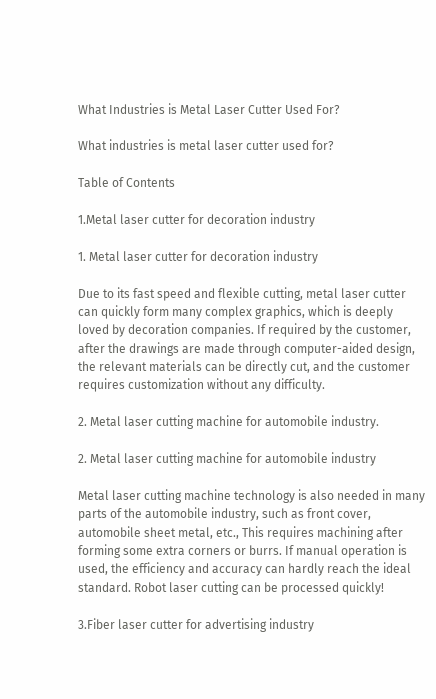What Industries is Metal Laser Cutter Used For?

What industries is metal laser cutter used for?

Table of Contents

1.Metal laser cutter for decoration industry

1. Metal laser cutter for decoration industry

Due to its fast speed and flexible cutting, metal laser cutter can quickly form many complex graphics, which is deeply loved by decoration companies. If required by the customer, after the drawings are made through computer-aided design, the relevant materials can be directly cut, and the customer requires customization without any difficulty.

2. Metal laser cutting machine for automobile industry.

2. Metal laser cutting machine for automobile industry

Metal laser cutting machine technology is also needed in many parts of the automobile industry, such as front cover, automobile sheet metal, etc., This requires machining after forming some extra corners or burrs. If manual operation is used, the efficiency and accuracy can hardly reach the ideal standard. Robot laser cutting can be processed quickly!

3.Fiber laser cutter for advertising industry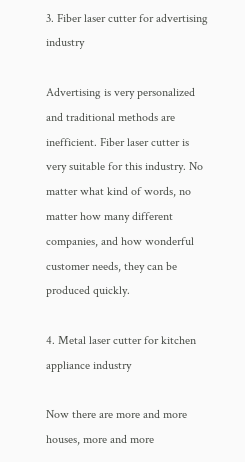3. Fiber laser cutter for advertising industry

Advertising is very personalized and traditional methods are inefficient. Fiber laser cutter is very suitable for this industry. No matter what kind of words, no matter how many different companies, and how wonderful customer needs, they can be produced quickly.

4. Metal laser cutter for kitchen appliance industry

Now there are more and more houses, more and more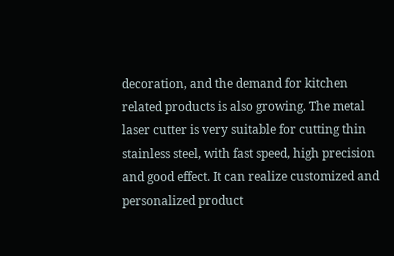decoration, and the demand for kitchen related products is also growing. The metal laser cutter is very suitable for cutting thin stainless steel, with fast speed, high precision and good effect. It can realize customized and personalized product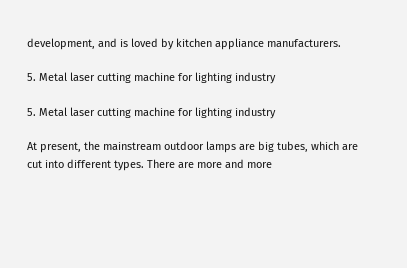development, and is loved by kitchen appliance manufacturers.

5. Metal laser cutting machine for lighting industry

5. Metal laser cutting machine for lighting industry

At present, the mainstream outdoor lamps are big tubes, which are cut into different types. There are more and more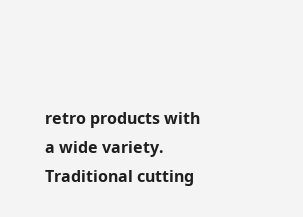retro products with a wide variety. Traditional cutting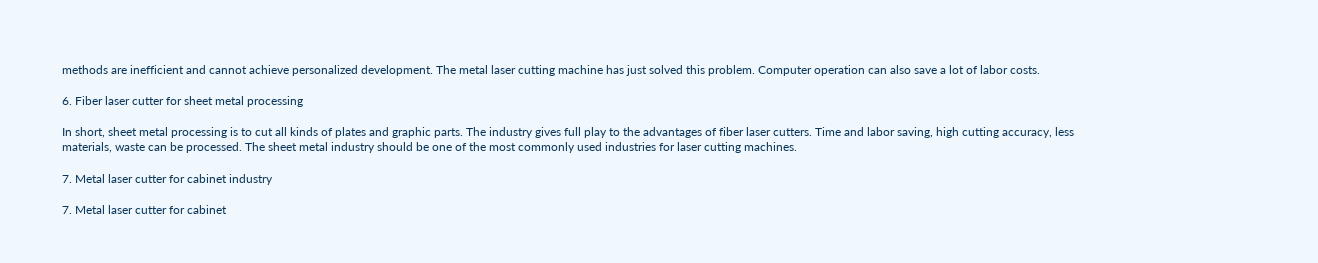methods are inefficient and cannot achieve personalized development. The metal laser cutting machine has just solved this problem. Computer operation can also save a lot of labor costs.

6. Fiber laser cutter for sheet metal processing

In short, sheet metal processing is to cut all kinds of plates and graphic parts. The industry gives full play to the advantages of fiber laser cutters. Time and labor saving, high cutting accuracy, less materials, waste can be processed. The sheet metal industry should be one of the most commonly used industries for laser cutting machines.

7. Metal laser cutter for cabinet industry

7. Metal laser cutter for cabinet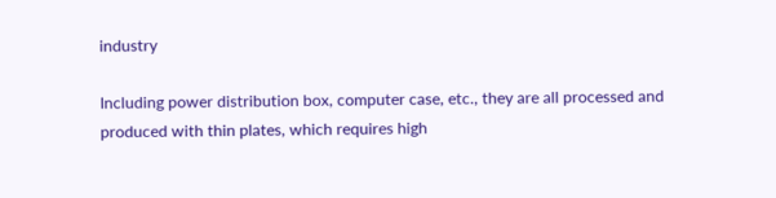industry

Including power distribution box, computer case, etc., they are all processed and produced with thin plates, which requires high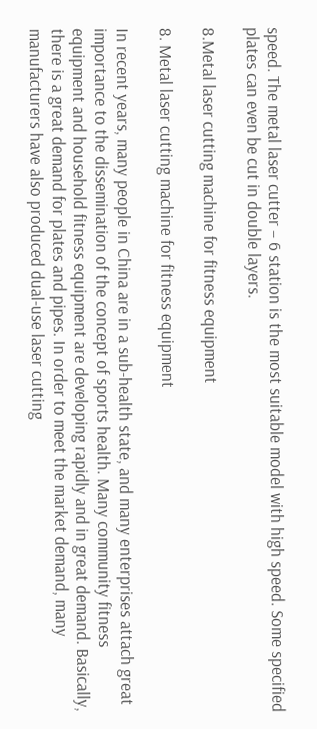speed. The metal laser cutter – 6 station is the most suitable model with high speed. Some specified plates can even be cut in double layers.

8.Metal laser cutting machine for fitness equipment

8. Metal laser cutting machine for fitness equipment

In recent years, many people in China are in a sub-health state, and many enterprises attach great importance to the dissemination of the concept of sports health. Many community fitness equipment and household fitness equipment are developing rapidly and in great demand. Basically, there is a great demand for plates and pipes. In order to meet the market demand, many manufacturers have also produced dual-use laser cutting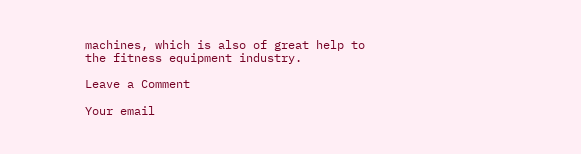machines, which is also of great help to the fitness equipment industry.

Leave a Comment

Your email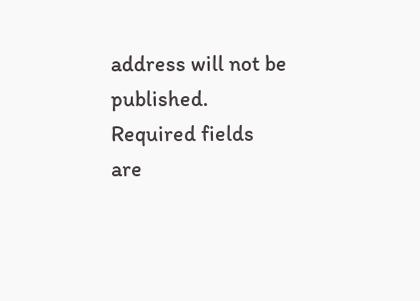address will not be published. Required fields are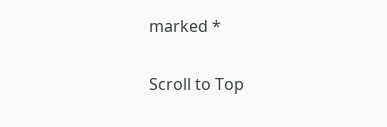marked *

Scroll to Top